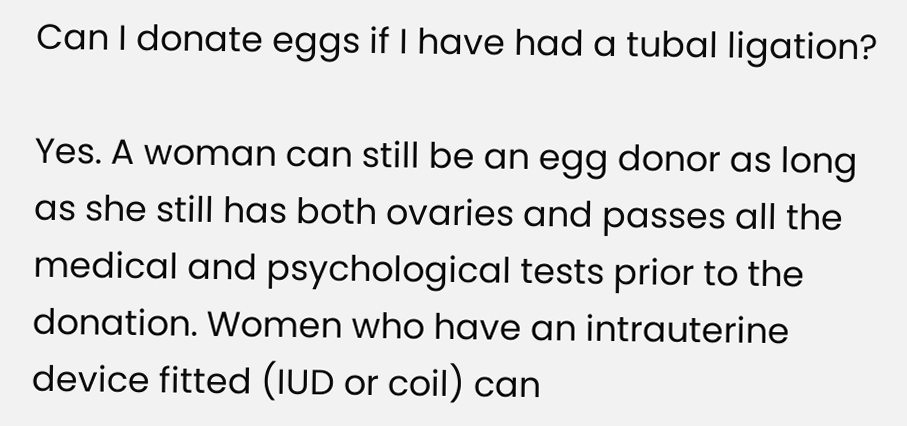Can I donate eggs if I have had a tubal ligation?

Yes. A woman can still be an egg donor as long as she still has both ovaries and passes all the medical and psychological tests prior to the donation. Women who have an intrauterine device fitted (IUD or coil) can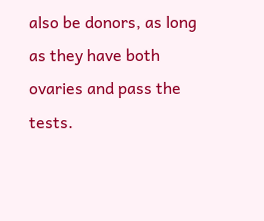also be donors, as long as they have both ovaries and pass the tests.